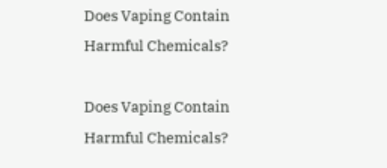Does Vaping Contain Harmful Chemicals?

Does Vaping Contain Harmful Chemicals?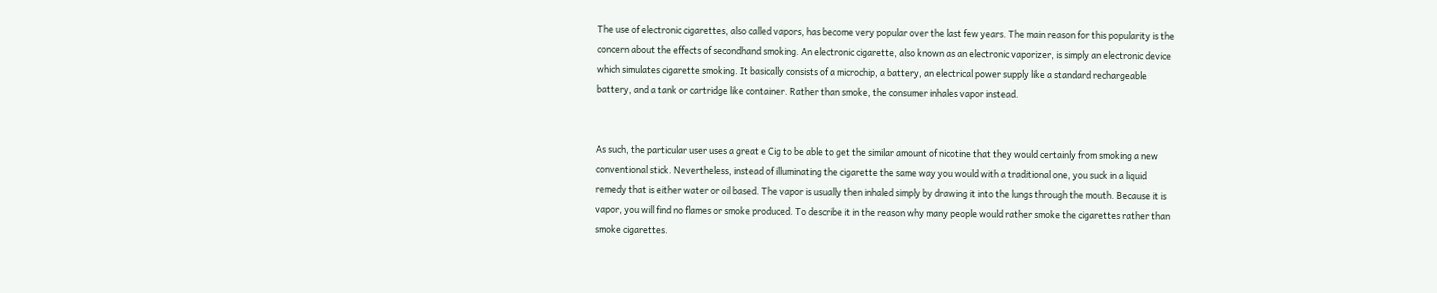The use of electronic cigarettes, also called vapors, has become very popular over the last few years. The main reason for this popularity is the concern about the effects of secondhand smoking. An electronic cigarette, also known as an electronic vaporizer, is simply an electronic device which simulates cigarette smoking. It basically consists of a microchip, a battery, an electrical power supply like a standard rechargeable battery, and a tank or cartridge like container. Rather than smoke, the consumer inhales vapor instead.


As such, the particular user uses a great e Cig to be able to get the similar amount of nicotine that they would certainly from smoking a new conventional stick. Nevertheless, instead of illuminating the cigarette the same way you would with a traditional one, you suck in a liquid remedy that is either water or oil based. The vapor is usually then inhaled simply by drawing it into the lungs through the mouth. Because it is vapor, you will find no flames or smoke produced. To describe it in the reason why many people would rather smoke the cigarettes rather than smoke cigarettes.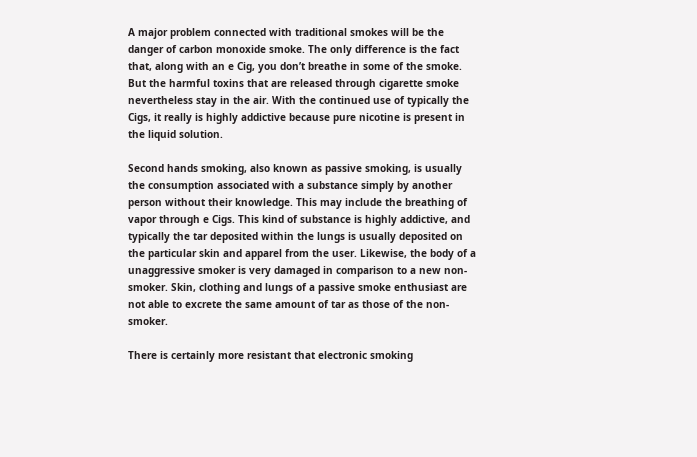A major problem connected with traditional smokes will be the danger of carbon monoxide smoke. The only difference is the fact that, along with an e Cig, you don’t breathe in some of the smoke. But the harmful toxins that are released through cigarette smoke nevertheless stay in the air. With the continued use of typically the Cigs, it really is highly addictive because pure nicotine is present in the liquid solution.

Second hands smoking, also known as passive smoking, is usually the consumption associated with a substance simply by another person without their knowledge. This may include the breathing of vapor through e Cigs. This kind of substance is highly addictive, and typically the tar deposited within the lungs is usually deposited on the particular skin and apparel from the user. Likewise, the body of a unaggressive smoker is very damaged in comparison to a new non-smoker. Skin, clothing and lungs of a passive smoke enthusiast are not able to excrete the same amount of tar as those of the non-smoker.

There is certainly more resistant that electronic smoking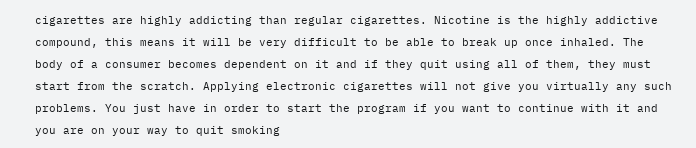cigarettes are highly addicting than regular cigarettes. Nicotine is the highly addictive compound, this means it will be very difficult to be able to break up once inhaled. The body of a consumer becomes dependent on it and if they quit using all of them, they must start from the scratch. Applying electronic cigarettes will not give you virtually any such problems. You just have in order to start the program if you want to continue with it and you are on your way to quit smoking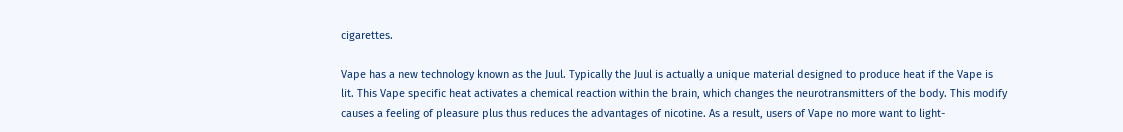cigarettes.

Vape has a new technology known as the Juul. Typically the Juul is actually a unique material designed to produce heat if the Vape is lit. This Vape specific heat activates a chemical reaction within the brain, which changes the neurotransmitters of the body. This modify causes a feeling of pleasure plus thus reduces the advantages of nicotine. As a result, users of Vape no more want to light-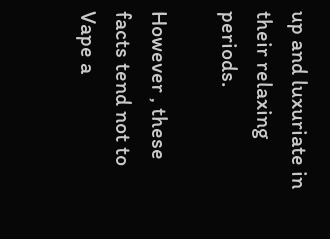up and luxuriate in their relaxing periods.

However , these facts tend not to Vape a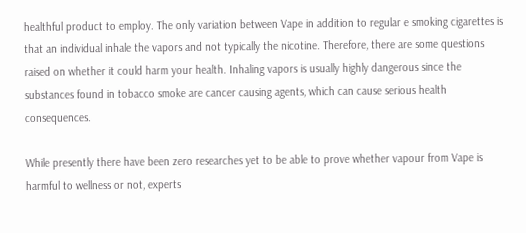healthful product to employ. The only variation between Vape in addition to regular e smoking cigarettes is that an individual inhale the vapors and not typically the nicotine. Therefore, there are some questions raised on whether it could harm your health. Inhaling vapors is usually highly dangerous since the substances found in tobacco smoke are cancer causing agents, which can cause serious health consequences.

While presently there have been zero researches yet to be able to prove whether vapour from Vape is harmful to wellness or not, experts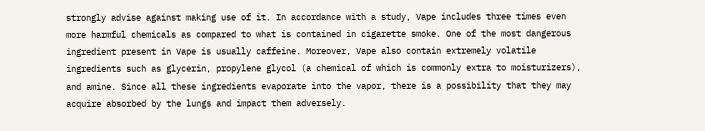strongly advise against making use of it. In accordance with a study, Vape includes three times even more harmful chemicals as compared to what is contained in cigarette smoke. One of the most dangerous ingredient present in Vape is usually caffeine. Moreover, Vape also contain extremely volatile ingredients such as glycerin, propylene glycol (a chemical of which is commonly extra to moisturizers), and amine. Since all these ingredients evaporate into the vapor, there is a possibility that they may acquire absorbed by the lungs and impact them adversely.